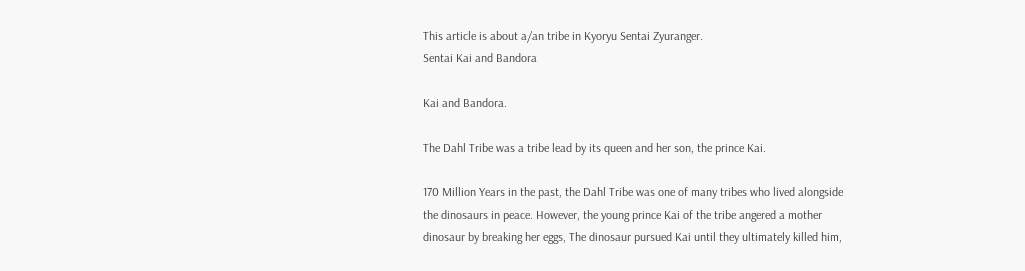This article is about a/an tribe in Kyoryu Sentai Zyuranger.
Sentai Kai and Bandora

Kai and Bandora.

The Dahl Tribe was a tribe lead by its queen and her son, the prince Kai.

170 Million Years in the past, the Dahl Tribe was one of many tribes who lived alongside the dinosaurs in peace. However, the young prince Kai of the tribe angered a mother dinosaur by breaking her eggs, The dinosaur pursued Kai until they ultimately killed him,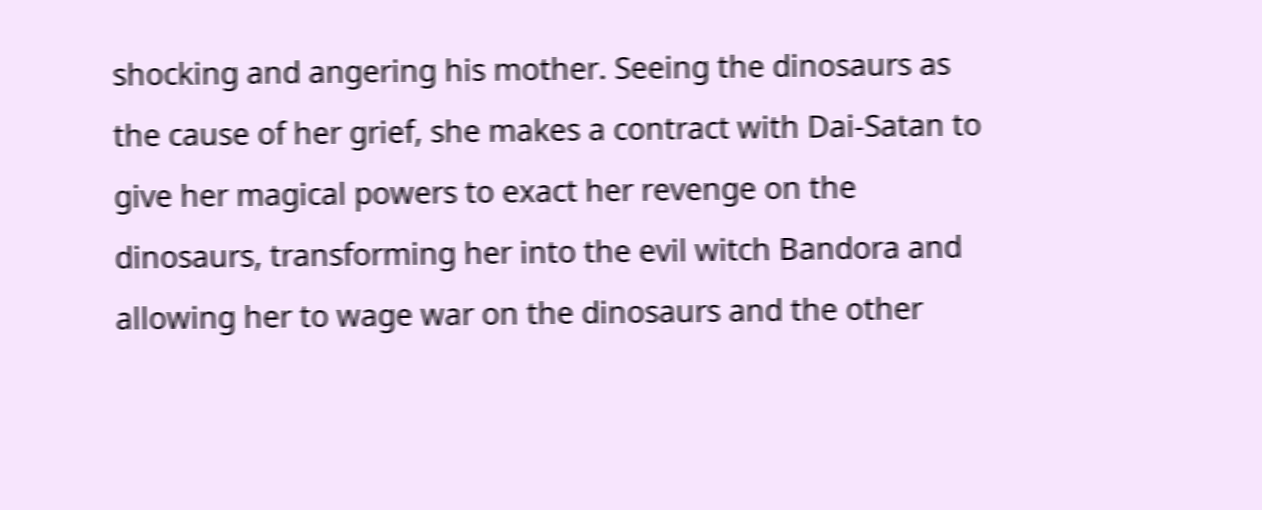shocking and angering his mother. Seeing the dinosaurs as the cause of her grief, she makes a contract with Dai-Satan to give her magical powers to exact her revenge on the dinosaurs, transforming her into the evil witch Bandora and allowing her to wage war on the dinosaurs and the other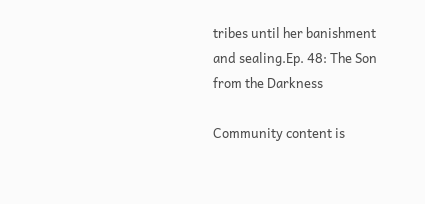tribes until her banishment and sealing.Ep. 48: The Son from the Darkness

Community content is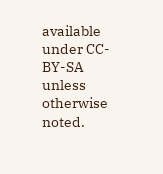available under CC-BY-SA unless otherwise noted.